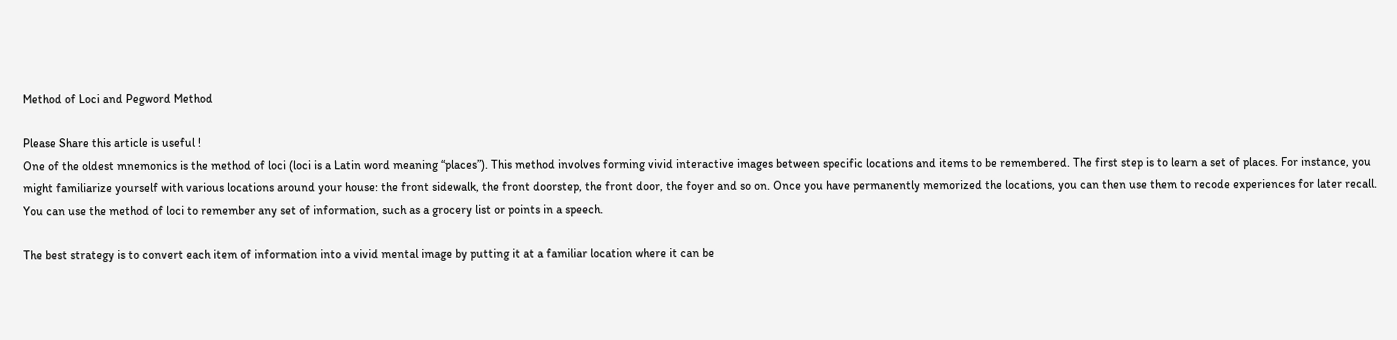Method of Loci and Pegword Method

Please Share this article is useful !
One of the oldest mnemonics is the method of loci (loci is a Latin word meaning “places”). This method involves forming vivid interactive images between specific locations and items to be remembered. The first step is to learn a set of places. For instance, you might familiarize yourself with various locations around your house: the front sidewalk, the front doorstep, the front door, the foyer and so on. Once you have permanently memorized the locations, you can then use them to recode experiences for later recall. You can use the method of loci to remember any set of information, such as a grocery list or points in a speech.

The best strategy is to convert each item of information into a vivid mental image by putting it at a familiar location where it can be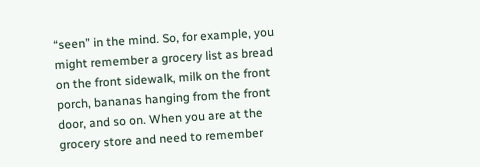“seen” in the mind. So, for example, you might remember a grocery list as bread on the front sidewalk, milk on the front porch, bananas hanging from the front door, and so on. When you are at the grocery store and need to remember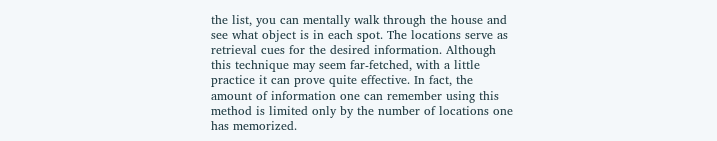the list, you can mentally walk through the house and see what object is in each spot. The locations serve as retrieval cues for the desired information. Although this technique may seem far-fetched, with a little practice it can prove quite effective. In fact, the amount of information one can remember using this method is limited only by the number of locations one has memorized.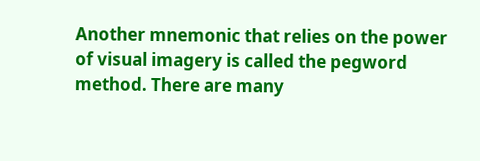Another mnemonic that relies on the power of visual imagery is called the pegword method. There are many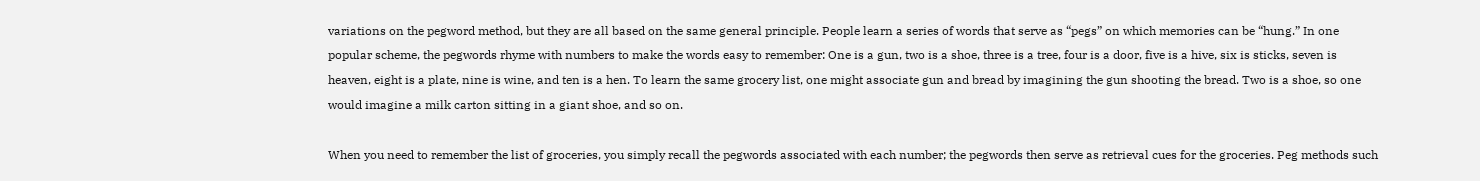variations on the pegword method, but they are all based on the same general principle. People learn a series of words that serve as “pegs” on which memories can be “hung.” In one popular scheme, the pegwords rhyme with numbers to make the words easy to remember: One is a gun, two is a shoe, three is a tree, four is a door, five is a hive, six is sticks, seven is heaven, eight is a plate, nine is wine, and ten is a hen. To learn the same grocery list, one might associate gun and bread by imagining the gun shooting the bread. Two is a shoe, so one would imagine a milk carton sitting in a giant shoe, and so on.

When you need to remember the list of groceries, you simply recall the pegwords associated with each number; the pegwords then serve as retrieval cues for the groceries. Peg methods such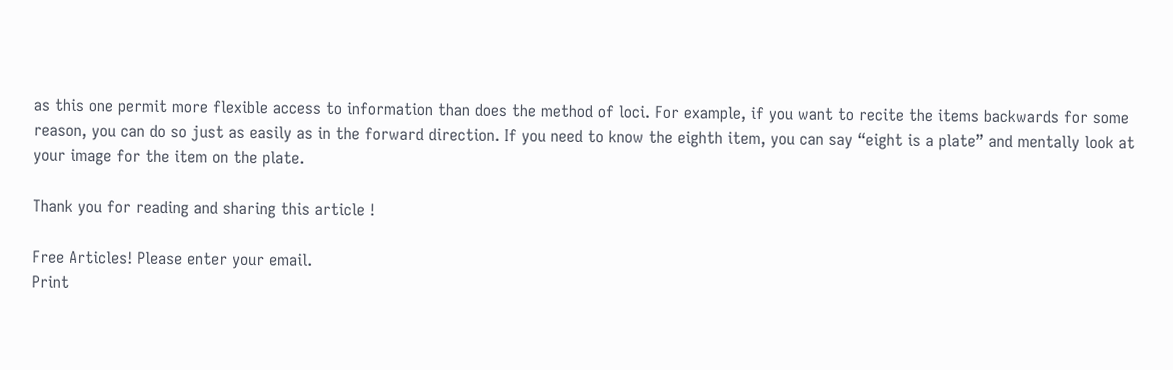as this one permit more flexible access to information than does the method of loci. For example, if you want to recite the items backwards for some reason, you can do so just as easily as in the forward direction. If you need to know the eighth item, you can say “eight is a plate” and mentally look at your image for the item on the plate.

Thank you for reading and sharing this article !

Free Articles! Please enter your email.
Print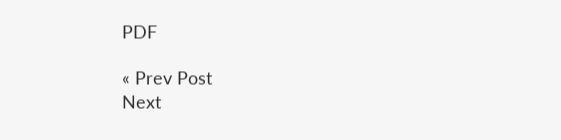PDF

« Prev Post
Next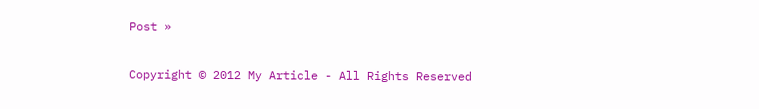Post »

Copyright © 2012 My Article - All Rights Reserved